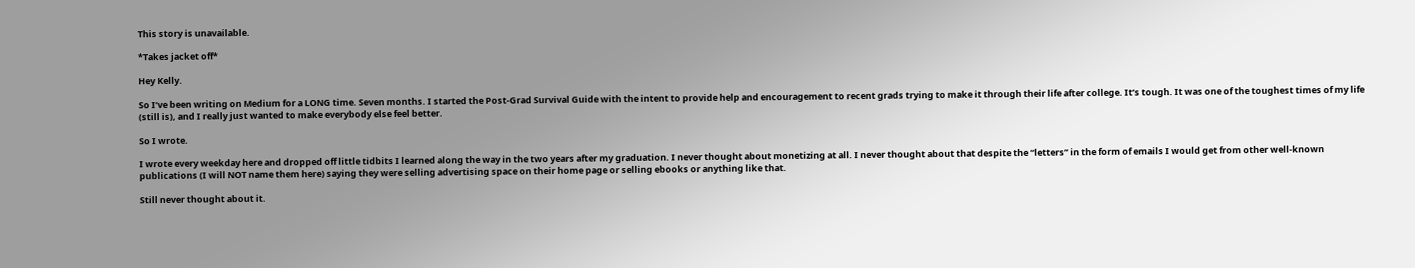This story is unavailable.

*Takes jacket off*

Hey Kelly.

So I’ve been writing on Medium for a LONG time. Seven months. I started the Post-Grad Survival Guide with the intent to provide help and encouragement to recent grads trying to make it through their life after college. It’s tough. It was one of the toughest times of my life (still is), and I really just wanted to make everybody else feel better.

So I wrote.

I wrote every weekday here and dropped off little tidbits I learned along the way in the two years after my graduation. I never thought about monetizing at all. I never thought about that despite the “letters” in the form of emails I would get from other well-known publications (I will NOT name them here) saying they were selling advertising space on their home page or selling ebooks or anything like that.

Still never thought about it.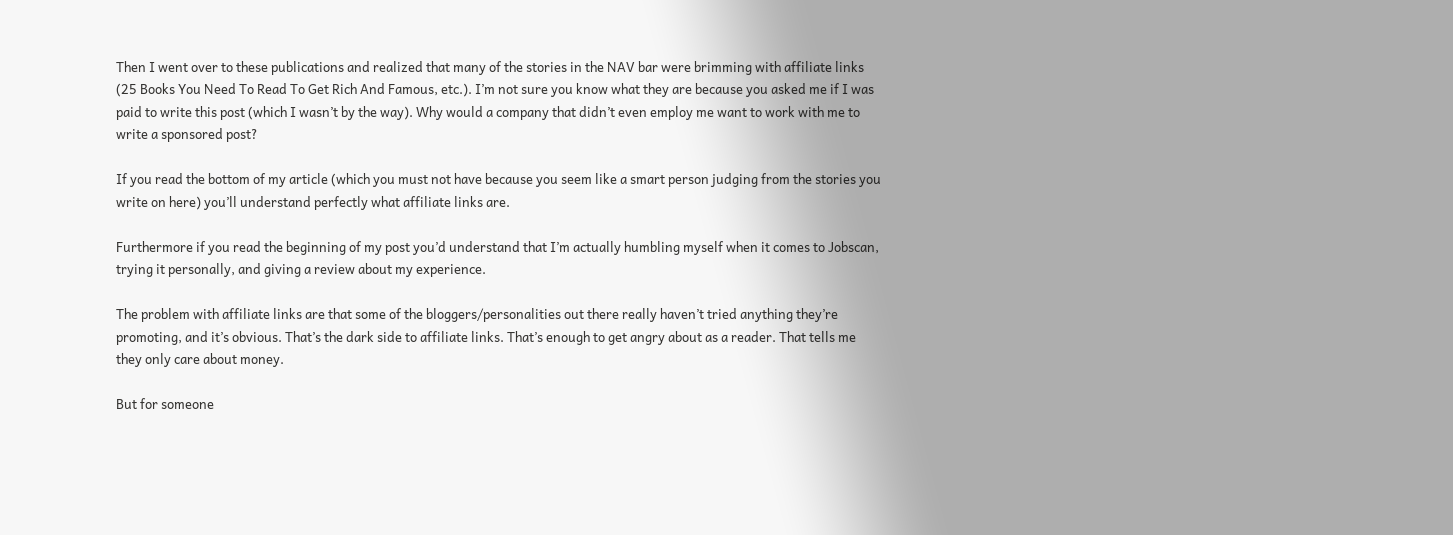Then I went over to these publications and realized that many of the stories in the NAV bar were brimming with affiliate links (25 Books You Need To Read To Get Rich And Famous, etc.). I’m not sure you know what they are because you asked me if I was paid to write this post (which I wasn’t by the way). Why would a company that didn’t even employ me want to work with me to write a sponsored post?

If you read the bottom of my article (which you must not have because you seem like a smart person judging from the stories you write on here) you’ll understand perfectly what affiliate links are.

Furthermore if you read the beginning of my post you’d understand that I’m actually humbling myself when it comes to Jobscan, trying it personally, and giving a review about my experience.

The problem with affiliate links are that some of the bloggers/personalities out there really haven’t tried anything they’re promoting, and it’s obvious. That’s the dark side to affiliate links. That’s enough to get angry about as a reader. That tells me they only care about money.

But for someone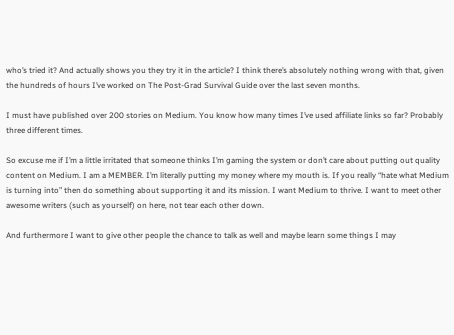who’s tried it? And actually shows you they try it in the article? I think there’s absolutely nothing wrong with that, given the hundreds of hours I’ve worked on The Post-Grad Survival Guide over the last seven months.

I must have published over 200 stories on Medium. You know how many times I’ve used affiliate links so far? Probably three different times.

So excuse me if I’m a little irritated that someone thinks I’m gaming the system or don’t care about putting out quality content on Medium. I am a MEMBER. I’m literally putting my money where my mouth is. If you really “hate what Medium is turning into” then do something about supporting it and its mission. I want Medium to thrive. I want to meet other awesome writers (such as yourself) on here, not tear each other down.

And furthermore I want to give other people the chance to talk as well and maybe learn some things I may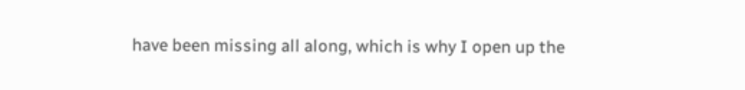have been missing all along, which is why I open up the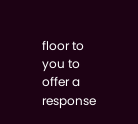floor to you to offer a response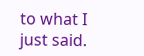to what I just said.